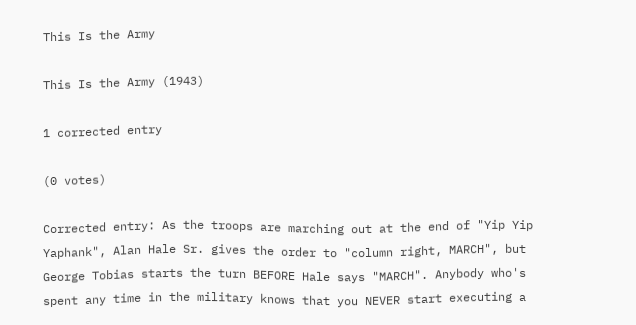This Is the Army

This Is the Army (1943)

1 corrected entry

(0 votes)

Corrected entry: As the troops are marching out at the end of "Yip Yip Yaphank", Alan Hale Sr. gives the order to "column right, MARCH", but George Tobias starts the turn BEFORE Hale says "MARCH". Anybody who's spent any time in the military knows that you NEVER start executing a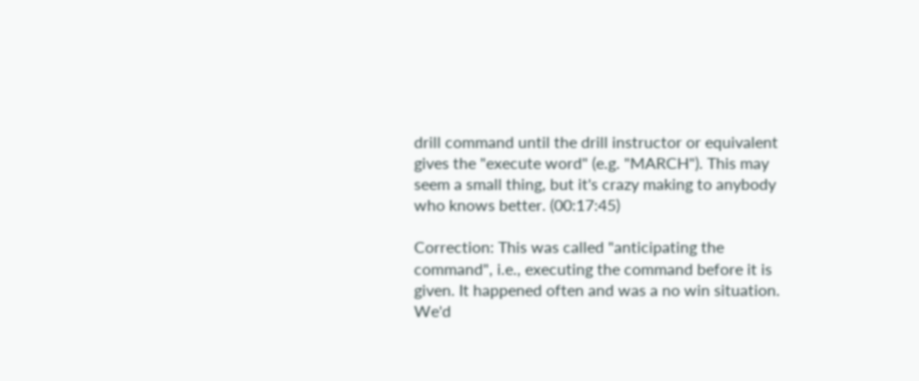drill command until the drill instructor or equivalent gives the "execute word" (e.g. "MARCH"). This may seem a small thing, but it's crazy making to anybody who knows better. (00:17:45)

Correction: This was called "anticipating the command", i.e., executing the command before it is given. It happened often and was a no win situation. We'd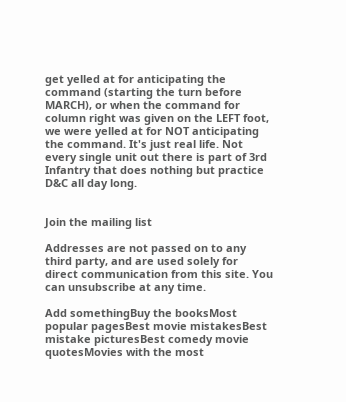get yelled at for anticipating the command (starting the turn before MARCH), or when the command for column right was given on the LEFT foot, we were yelled at for NOT anticipating the command. It's just real life. Not every single unit out there is part of 3rd Infantry that does nothing but practice D&C all day long.


Join the mailing list

Addresses are not passed on to any third party, and are used solely for direct communication from this site. You can unsubscribe at any time.

Add somethingBuy the booksMost popular pagesBest movie mistakesBest mistake picturesBest comedy movie quotesMovies with the most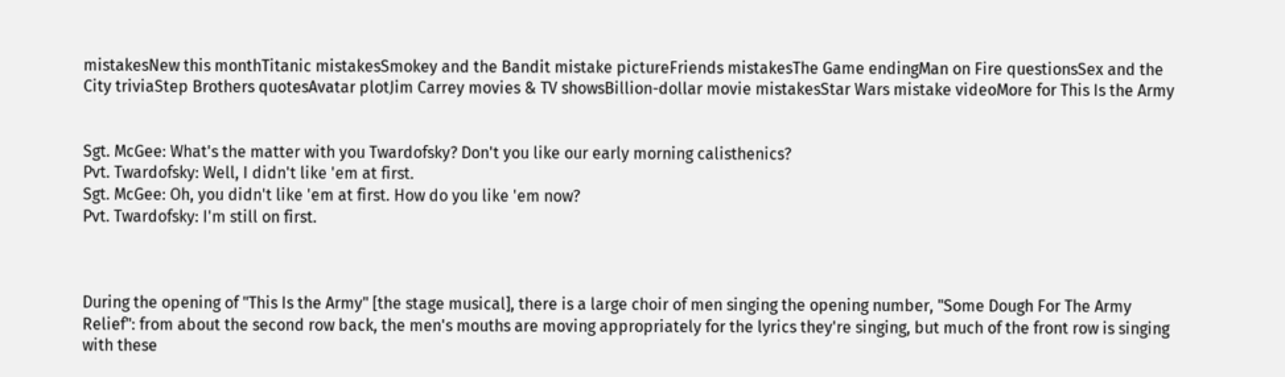mistakesNew this monthTitanic mistakesSmokey and the Bandit mistake pictureFriends mistakesThe Game endingMan on Fire questionsSex and the City triviaStep Brothers quotesAvatar plotJim Carrey movies & TV showsBillion-dollar movie mistakesStar Wars mistake videoMore for This Is the Army


Sgt. McGee: What's the matter with you Twardofsky? Don't you like our early morning calisthenics?
Pvt. Twardofsky: Well, I didn't like 'em at first.
Sgt. McGee: Oh, you didn't like 'em at first. How do you like 'em now?
Pvt. Twardofsky: I'm still on first.



During the opening of "This Is the Army" [the stage musical], there is a large choir of men singing the opening number, "Some Dough For The Army Relief": from about the second row back, the men's mouths are moving appropriately for the lyrics they're singing, but much of the front row is singing with these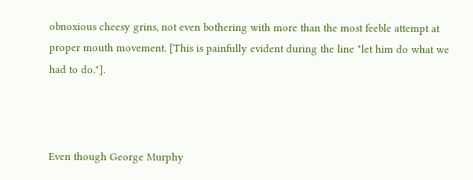obnoxious cheesy grins, not even bothering with more than the most feeble attempt at proper mouth movement. [This is painfully evident during the line "let him do what we had to do."].



Even though George Murphy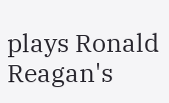plays Ronald Reagan's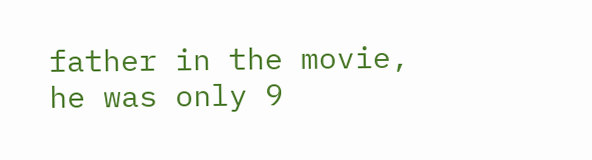father in the movie, he was only 9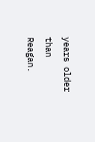years older than Reagan.